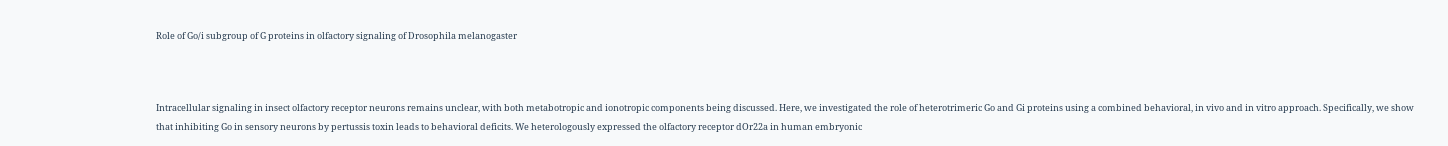Role of Go/i subgroup of G proteins in olfactory signaling of Drosophila melanogaster



Intracellular signaling in insect olfactory receptor neurons remains unclear, with both metabotropic and ionotropic components being discussed. Here, we investigated the role of heterotrimeric Go and Gi proteins using a combined behavioral, in vivo and in vitro approach. Specifically, we show that inhibiting Go in sensory neurons by pertussis toxin leads to behavioral deficits. We heterologously expressed the olfactory receptor dOr22a in human embryonic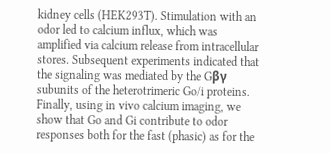kidney cells (HEK293T). Stimulation with an odor led to calcium influx, which was amplified via calcium release from intracellular stores. Subsequent experiments indicated that the signaling was mediated by the Gβγ subunits of the heterotrimeric Go/i proteins. Finally, using in vivo calcium imaging, we show that Go and Gi contribute to odor responses both for the fast (phasic) as for the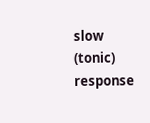slow (tonic) response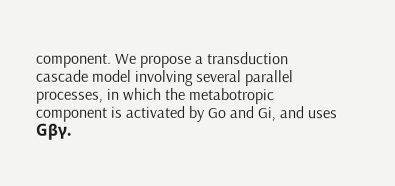component. We propose a transduction cascade model involving several parallel processes, in which the metabotropic component is activated by Go and Gi, and uses Gβγ.